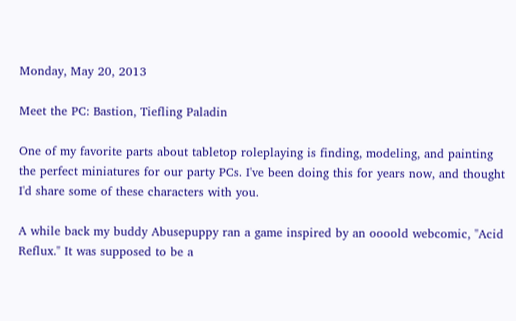Monday, May 20, 2013

Meet the PC: Bastion, Tiefling Paladin

One of my favorite parts about tabletop roleplaying is finding, modeling, and painting the perfect miniatures for our party PCs. I've been doing this for years now, and thought I'd share some of these characters with you.

A while back my buddy Abusepuppy ran a game inspired by an oooold webcomic, "Acid Reflux." It was supposed to be a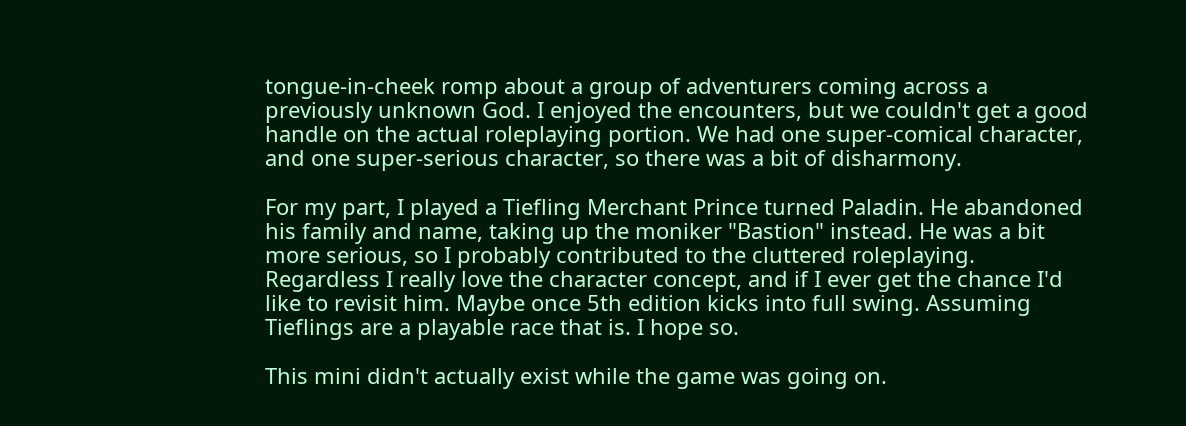tongue-in-cheek romp about a group of adventurers coming across a previously unknown God. I enjoyed the encounters, but we couldn't get a good handle on the actual roleplaying portion. We had one super-comical character, and one super-serious character, so there was a bit of disharmony.

For my part, I played a Tiefling Merchant Prince turned Paladin. He abandoned his family and name, taking up the moniker "Bastion" instead. He was a bit more serious, so I probably contributed to the cluttered roleplaying. Regardless I really love the character concept, and if I ever get the chance I'd like to revisit him. Maybe once 5th edition kicks into full swing. Assuming Tieflings are a playable race that is. I hope so.

This mini didn't actually exist while the game was going on.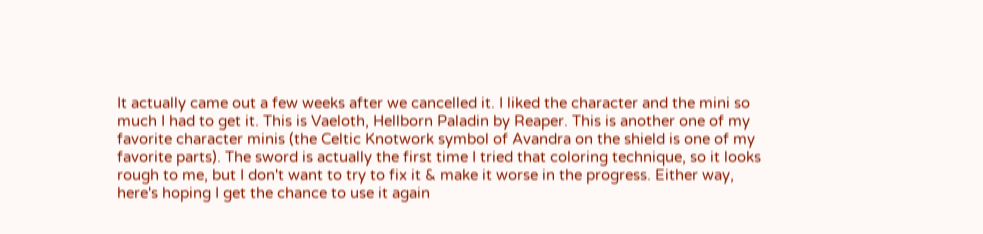It actually came out a few weeks after we cancelled it. I liked the character and the mini so much I had to get it. This is Vaeloth, Hellborn Paladin by Reaper. This is another one of my favorite character minis (the Celtic Knotwork symbol of Avandra on the shield is one of my favorite parts). The sword is actually the first time I tried that coloring technique, so it looks rough to me, but I don't want to try to fix it & make it worse in the progress. Either way, here's hoping I get the chance to use it again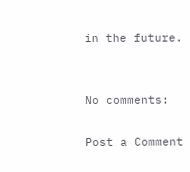in the future.


No comments:

Post a Comment